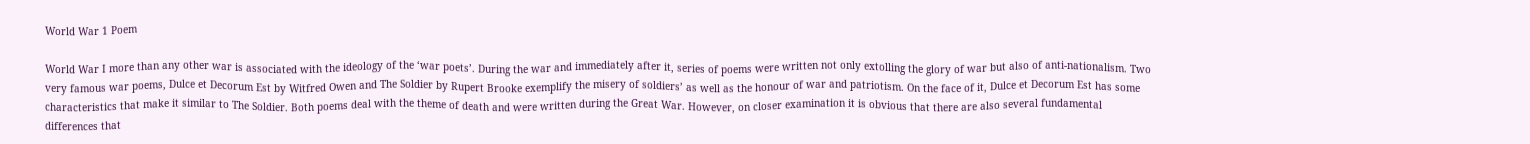World War 1 Poem

World War I more than any other war is associated with the ideology of the ‘war poets’. During the war and immediately after it, series of poems were written not only extolling the glory of war but also of anti-nationalism. Two very famous war poems, Dulce et Decorum Est by Witfred Owen and The Soldier by Rupert Brooke exemplify the misery of soldiers’ as well as the honour of war and patriotism. On the face of it, Dulce et Decorum Est has some characteristics that make it similar to The Soldier. Both poems deal with the theme of death and were written during the Great War. However, on closer examination it is obvious that there are also several fundamental differences that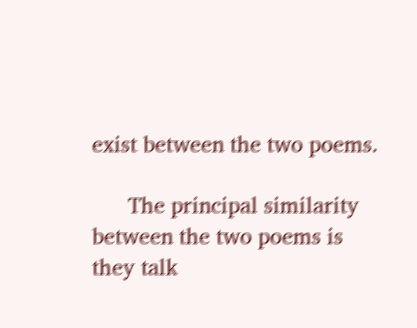exist between the two poems.

      The principal similarity between the two poems is they talk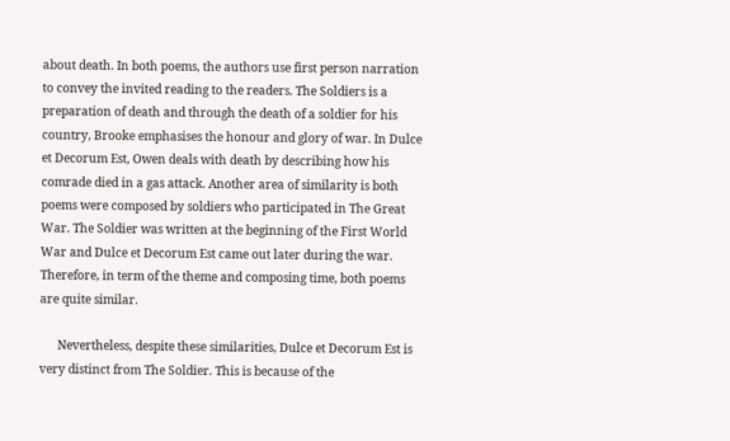about death. In both poems, the authors use first person narration to convey the invited reading to the readers. The Soldiers is a preparation of death and through the death of a soldier for his country, Brooke emphasises the honour and glory of war. In Dulce et Decorum Est, Owen deals with death by describing how his comrade died in a gas attack. Another area of similarity is both poems were composed by soldiers who participated in The Great War. The Soldier was written at the beginning of the First World War and Dulce et Decorum Est came out later during the war. Therefore, in term of the theme and composing time, both poems are quite similar.

      Nevertheless, despite these similarities, Dulce et Decorum Est is very distinct from The Soldier. This is because of the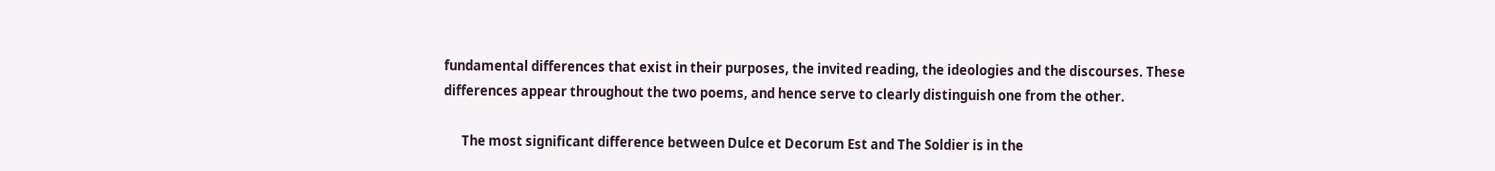fundamental differences that exist in their purposes, the invited reading, the ideologies and the discourses. These differences appear throughout the two poems, and hence serve to clearly distinguish one from the other.

      The most significant difference between Dulce et Decorum Est and The Soldier is in the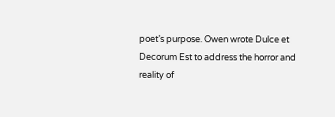poet’s purpose. Owen wrote Dulce et Decorum Est to address the horror and reality of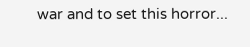war and to set this horror...